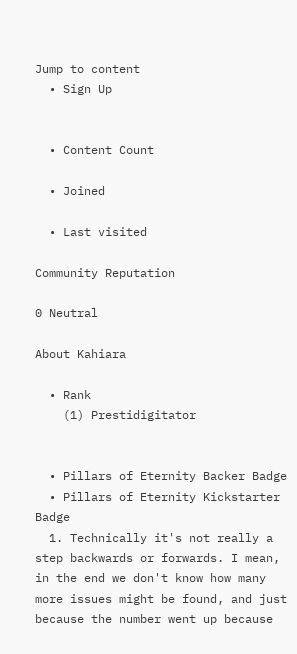Jump to content
  • Sign Up


  • Content Count

  • Joined

  • Last visited

Community Reputation

0 Neutral

About Kahiara

  • Rank
    (1) Prestidigitator


  • Pillars of Eternity Backer Badge
  • Pillars of Eternity Kickstarter Badge
  1. Technically it's not really a step backwards or forwards. I mean, in the end we don't know how many more issues might be found, and just because the number went up because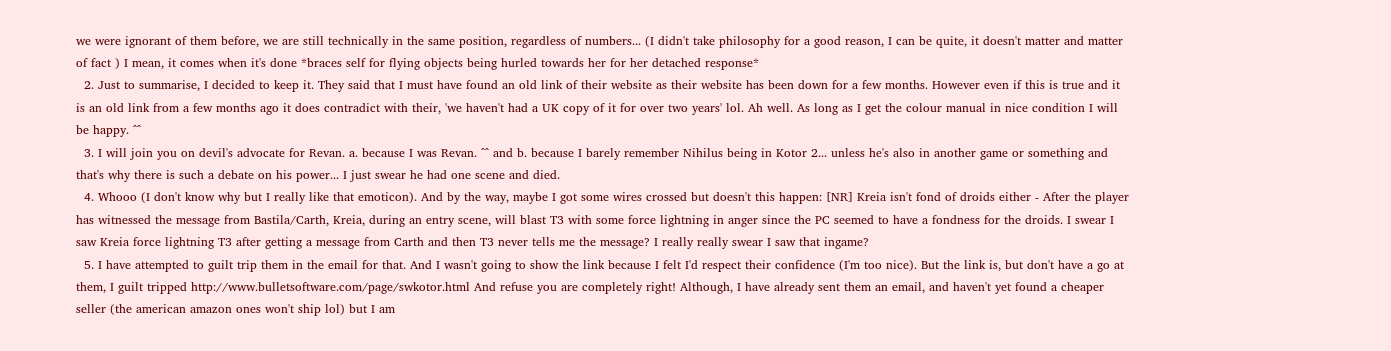we were ignorant of them before, we are still technically in the same position, regardless of numbers... (I didn't take philosophy for a good reason, I can be quite, it doesn't matter and matter of fact ) I mean, it comes when it's done *braces self for flying objects being hurled towards her for her detached response*
  2. Just to summarise, I decided to keep it. They said that I must have found an old link of their website as their website has been down for a few months. However even if this is true and it is an old link from a few months ago it does contradict with their, 'we haven't had a UK copy of it for over two years' lol. Ah well. As long as I get the colour manual in nice condition I will be happy. ^^
  3. I will join you on devil's advocate for Revan. a. because I was Revan. ^^ and b. because I barely remember Nihilus being in Kotor 2... unless he's also in another game or something and that's why there is such a debate on his power... I just swear he had one scene and died.
  4. Whooo (I don't know why but I really like that emoticon). And by the way, maybe I got some wires crossed but doesn't this happen: [NR] Kreia isn't fond of droids either - After the player has witnessed the message from Bastila/Carth, Kreia, during an entry scene, will blast T3 with some force lightning in anger since the PC seemed to have a fondness for the droids. I swear I saw Kreia force lightning T3 after getting a message from Carth and then T3 never tells me the message? I really really swear I saw that ingame?
  5. I have attempted to guilt trip them in the email for that. And I wasn't going to show the link because I felt I'd respect their confidence (I'm too nice). But the link is, but don't have a go at them, I guilt tripped http://www.bulletsoftware.com/page/swkotor.html And refuse you are completely right! Although, I have already sent them an email, and haven't yet found a cheaper seller (the american amazon ones won't ship lol) but I am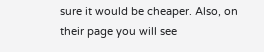sure it would be cheaper. Also, on their page you will see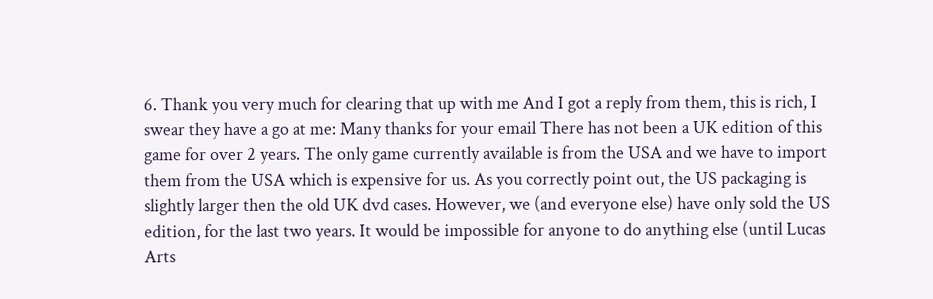6. Thank you very much for clearing that up with me And I got a reply from them, this is rich, I swear they have a go at me: Many thanks for your email There has not been a UK edition of this game for over 2 years. The only game currently available is from the USA and we have to import them from the USA which is expensive for us. As you correctly point out, the US packaging is slightly larger then the old UK dvd cases. However, we (and everyone else) have only sold the US edition, for the last two years. It would be impossible for anyone to do anything else (until Lucas Arts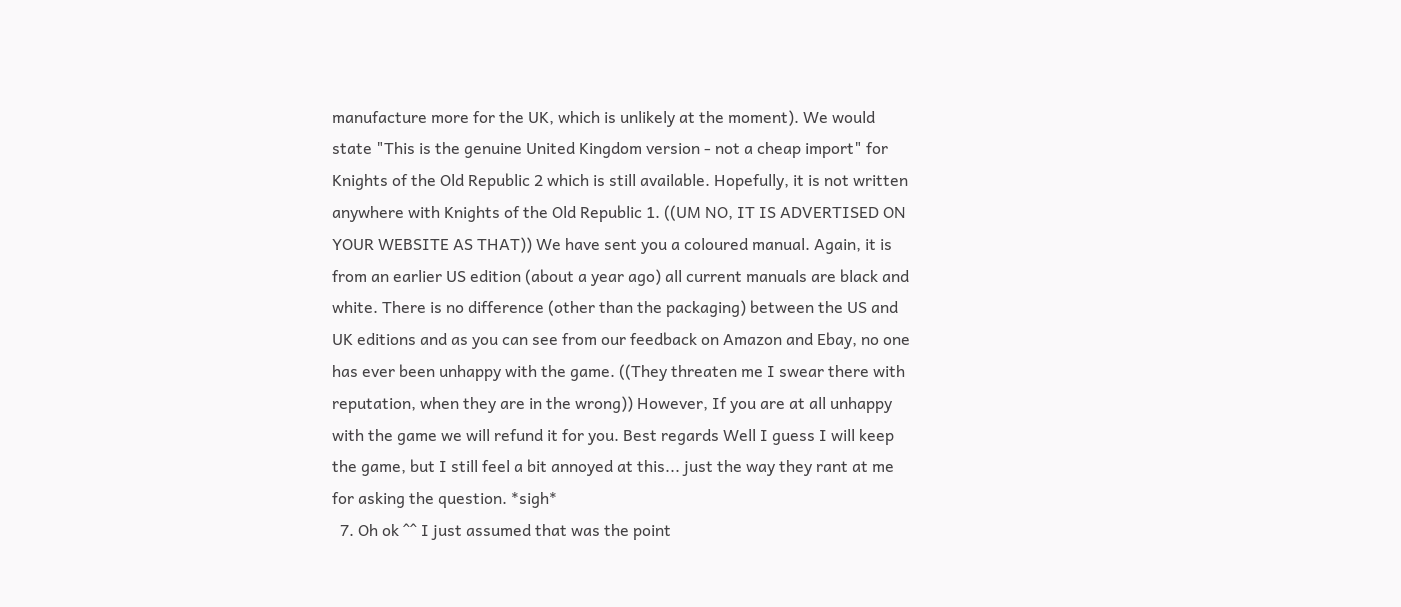manufacture more for the UK, which is unlikely at the moment). We would state "This is the genuine United Kingdom version - not a cheap import" for Knights of the Old Republic 2 which is still available. Hopefully, it is not written anywhere with Knights of the Old Republic 1. ((UM NO, IT IS ADVERTISED ON YOUR WEBSITE AS THAT)) We have sent you a coloured manual. Again, it is from an earlier US edition (about a year ago) all current manuals are black and white. There is no difference (other than the packaging) between the US and UK editions and as you can see from our feedback on Amazon and Ebay, no one has ever been unhappy with the game. ((They threaten me I swear there with reputation, when they are in the wrong)) However, If you are at all unhappy with the game we will refund it for you. Best regards Well I guess I will keep the game, but I still feel a bit annoyed at this... just the way they rant at me for asking the question. *sigh*
  7. Oh ok ^^ I just assumed that was the point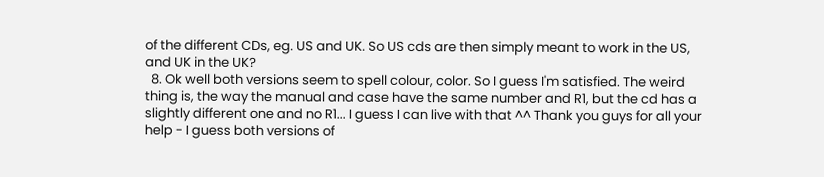of the different CDs, eg. US and UK. So US cds are then simply meant to work in the US, and UK in the UK?
  8. Ok well both versions seem to spell colour, color. So I guess I'm satisfied. The weird thing is, the way the manual and case have the same number and R1, but the cd has a slightly different one and no R1... I guess I can live with that ^^ Thank you guys for all your help - I guess both versions of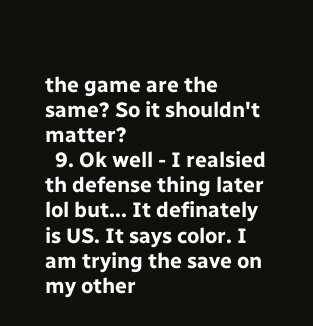the game are the same? So it shouldn't matter?
  9. Ok well - I realsied th defense thing later lol but... It definately is US. It says color. I am trying the save on my other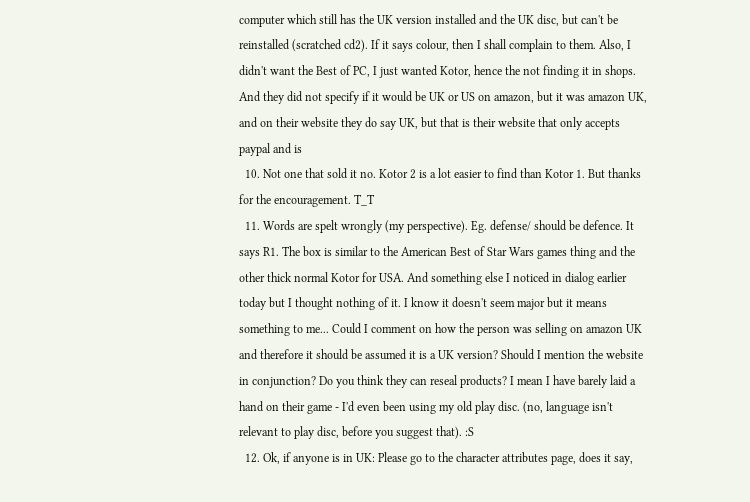computer which still has the UK version installed and the UK disc, but can't be reinstalled (scratched cd2). If it says colour, then I shall complain to them. Also, I didn't want the Best of PC, I just wanted Kotor, hence the not finding it in shops. And they did not specify if it would be UK or US on amazon, but it was amazon UK, and on their website they do say UK, but that is their website that only accepts paypal and is
  10. Not one that sold it no. Kotor 2 is a lot easier to find than Kotor 1. But thanks for the encouragement. T_T
  11. Words are spelt wrongly (my perspective). Eg. defense/ should be defence. It says R1. The box is similar to the American Best of Star Wars games thing and the other thick normal Kotor for USA. And something else I noticed in dialog earlier today but I thought nothing of it. I know it doesn't seem major but it means something to me... Could I comment on how the person was selling on amazon UK and therefore it should be assumed it is a UK version? Should I mention the website in conjunction? Do you think they can reseal products? I mean I have barely laid a hand on their game - I'd even been using my old play disc. (no, language isn't relevant to play disc, before you suggest that). :S
  12. Ok, if anyone is in UK: Please go to the character attributes page, does it say,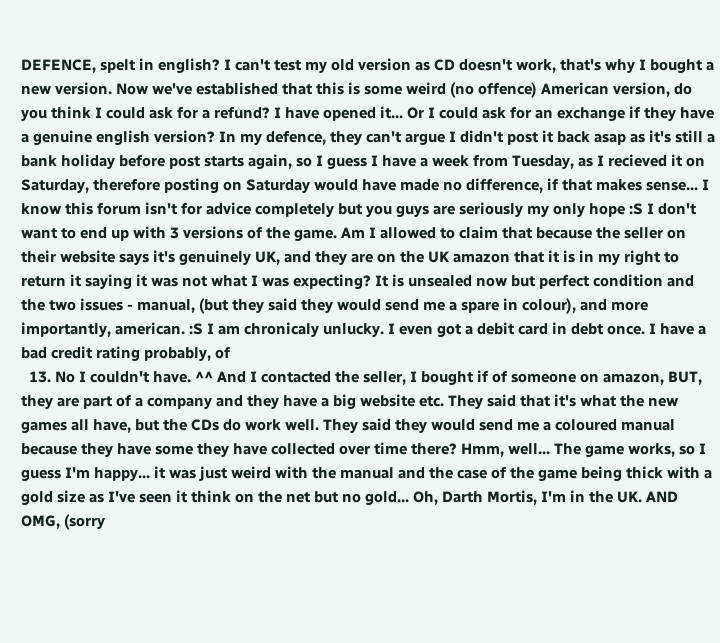DEFENCE, spelt in english? I can't test my old version as CD doesn't work, that's why I bought a new version. Now we've established that this is some weird (no offence) American version, do you think I could ask for a refund? I have opened it... Or I could ask for an exchange if they have a genuine english version? In my defence, they can't argue I didn't post it back asap as it's still a bank holiday before post starts again, so I guess I have a week from Tuesday, as I recieved it on Saturday, therefore posting on Saturday would have made no difference, if that makes sense... I know this forum isn't for advice completely but you guys are seriously my only hope :S I don't want to end up with 3 versions of the game. Am I allowed to claim that because the seller on their website says it's genuinely UK, and they are on the UK amazon that it is in my right to return it saying it was not what I was expecting? It is unsealed now but perfect condition and the two issues - manual, (but they said they would send me a spare in colour), and more importantly, american. :S I am chronicaly unlucky. I even got a debit card in debt once. I have a bad credit rating probably, of
  13. No I couldn't have. ^^ And I contacted the seller, I bought if of someone on amazon, BUT, they are part of a company and they have a big website etc. They said that it's what the new games all have, but the CDs do work well. They said they would send me a coloured manual because they have some they have collected over time there? Hmm, well... The game works, so I guess I'm happy... it was just weird with the manual and the case of the game being thick with a gold size as I've seen it think on the net but no gold... Oh, Darth Mortis, I'm in the UK. AND OMG, (sorry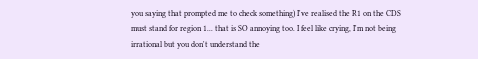you saying that prompted me to check something) I've realised the R1 on the CDS must stand for region 1... that is SO annoying too. I feel like crying, I'm not being irrational but you don't understand the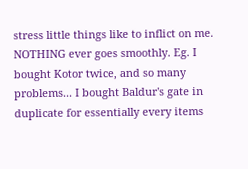stress little things like to inflict on me. NOTHING ever goes smoothly. Eg. I bought Kotor twice, and so many problems... I bought Baldur's gate in duplicate for essentially every items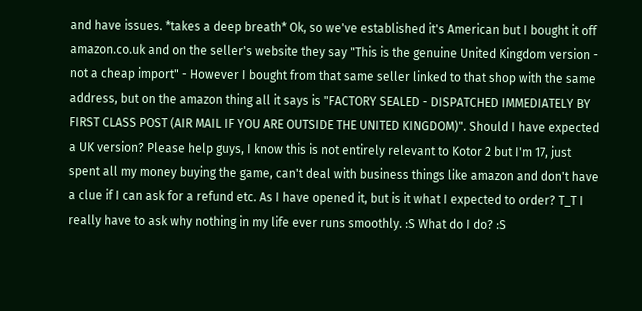and have issues. *takes a deep breath* Ok, so we've established it's American but I bought it off amazon.co.uk and on the seller's website they say "This is the genuine United Kingdom version - not a cheap import" - However I bought from that same seller linked to that shop with the same address, but on the amazon thing all it says is "FACTORY SEALED - DISPATCHED IMMEDIATELY BY FIRST CLASS POST (AIR MAIL IF YOU ARE OUTSIDE THE UNITED KINGDOM)". Should I have expected a UK version? Please help guys, I know this is not entirely relevant to Kotor 2 but I'm 17, just spent all my money buying the game, can't deal with business things like amazon and don't have a clue if I can ask for a refund etc. As I have opened it, but is it what I expected to order? T_T I really have to ask why nothing in my life ever runs smoothly. :S What do I do? :S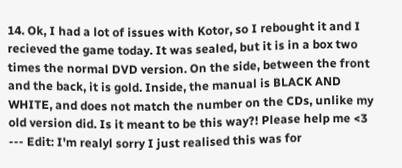14. Ok, I had a lot of issues with Kotor, so I rebought it and I recieved the game today. It was sealed, but it is in a box two times the normal DVD version. On the side, between the front and the back, it is gold. Inside, the manual is BLACK AND WHITE, and does not match the number on the CDs, unlike my old version did. Is it meant to be this way?! Please help me <3 --- Edit: I'm realyl sorry I just realised this was for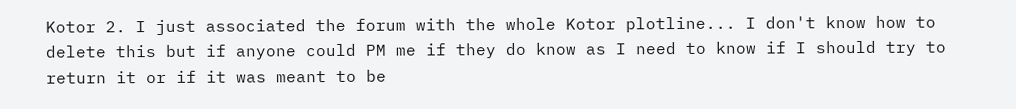Kotor 2. I just associated the forum with the whole Kotor plotline... I don't know how to delete this but if anyone could PM me if they do know as I need to know if I should try to return it or if it was meant to be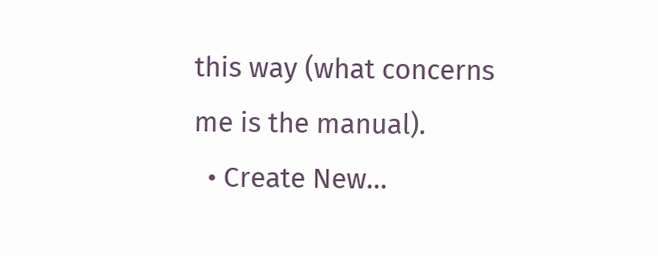this way (what concerns me is the manual).
  • Create New...